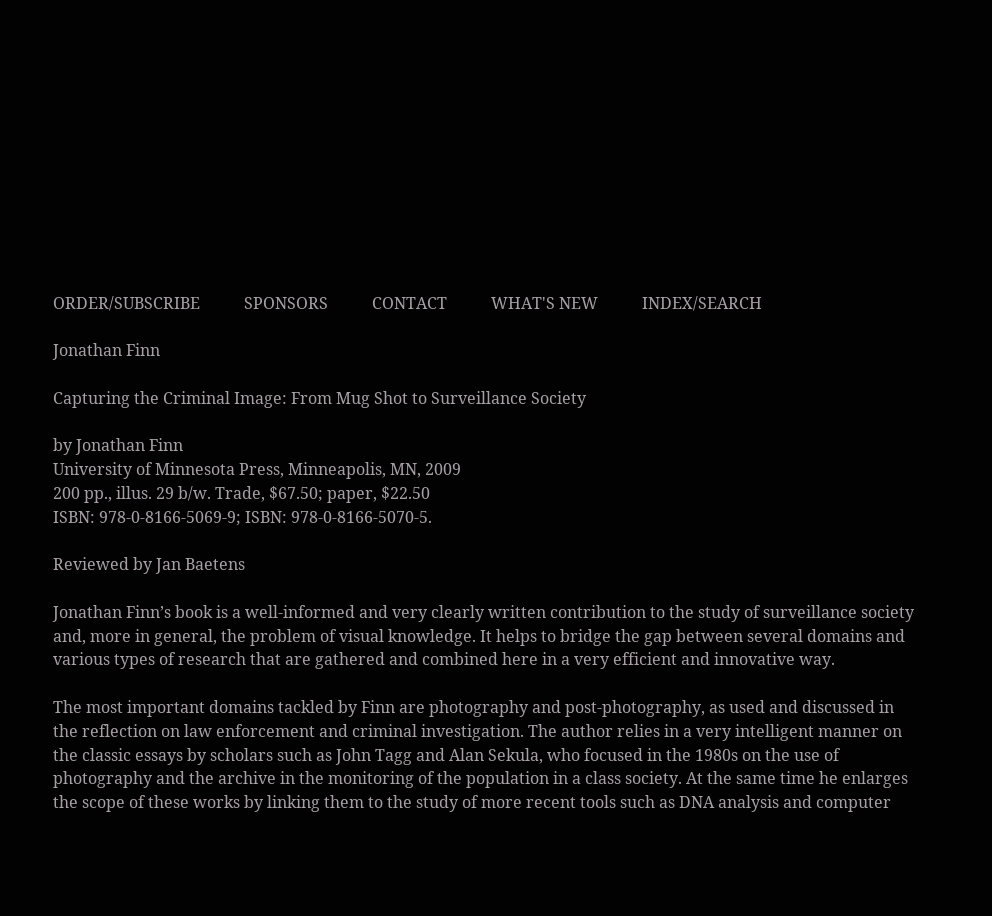ORDER/SUBSCRIBE           SPONSORS           CONTACT           WHAT'S NEW           INDEX/SEARCH

Jonathan Finn

Capturing the Criminal Image: From Mug Shot to Surveillance Society

by Jonathan Finn
University of Minnesota Press, Minneapolis, MN, 2009
200 pp., illus. 29 b/w. Trade, $67.50; paper, $22.50
ISBN: 978-0-8166-5069-9; ISBN: 978-0-8166-5070-5.

Reviewed by Jan Baetens

Jonathan Finn’s book is a well-informed and very clearly written contribution to the study of surveillance society and, more in general, the problem of visual knowledge. It helps to bridge the gap between several domains and various types of research that are gathered and combined here in a very efficient and innovative way.

The most important domains tackled by Finn are photography and post-photography, as used and discussed in the reflection on law enforcement and criminal investigation. The author relies in a very intelligent manner on the classic essays by scholars such as John Tagg and Alan Sekula, who focused in the 1980s on the use of photography and the archive in the monitoring of the population in a class society. At the same time he enlarges the scope of these works by linking them to the study of more recent tools such as DNA analysis and computer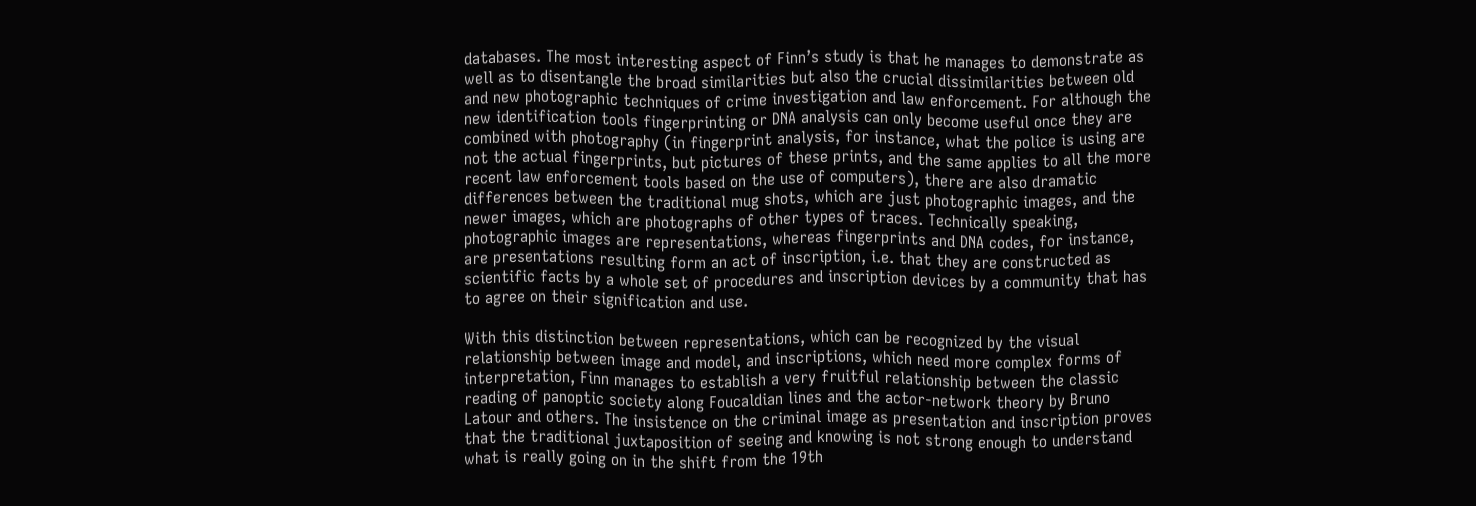databases. The most interesting aspect of Finn’s study is that he manages to demonstrate as well as to disentangle the broad similarities but also the crucial dissimilarities between old and new photographic techniques of crime investigation and law enforcement. For although the new identification tools fingerprinting or DNA analysis can only become useful once they are combined with photography (in fingerprint analysis, for instance, what the police is using are not the actual fingerprints, but pictures of these prints, and the same applies to all the more recent law enforcement tools based on the use of computers), there are also dramatic differences between the traditional mug shots, which are just photographic images, and the newer images, which are photographs of other types of traces. Technically speaking, photographic images are representations, whereas fingerprints and DNA codes, for instance, are presentations resulting form an act of inscription, i.e. that they are constructed as scientific facts by a whole set of procedures and inscription devices by a community that has to agree on their signification and use.

With this distinction between representations, which can be recognized by the visual relationship between image and model, and inscriptions, which need more complex forms of interpretation, Finn manages to establish a very fruitful relationship between the classic reading of panoptic society along Foucaldian lines and the actor-network theory by Bruno Latour and others. The insistence on the criminal image as presentation and inscription proves that the traditional juxtaposition of seeing and knowing is not strong enough to understand what is really going on in the shift from the 19th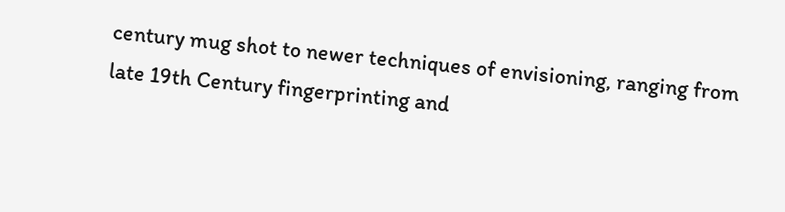century mug shot to newer techniques of envisioning, ranging from late 19th Century fingerprinting and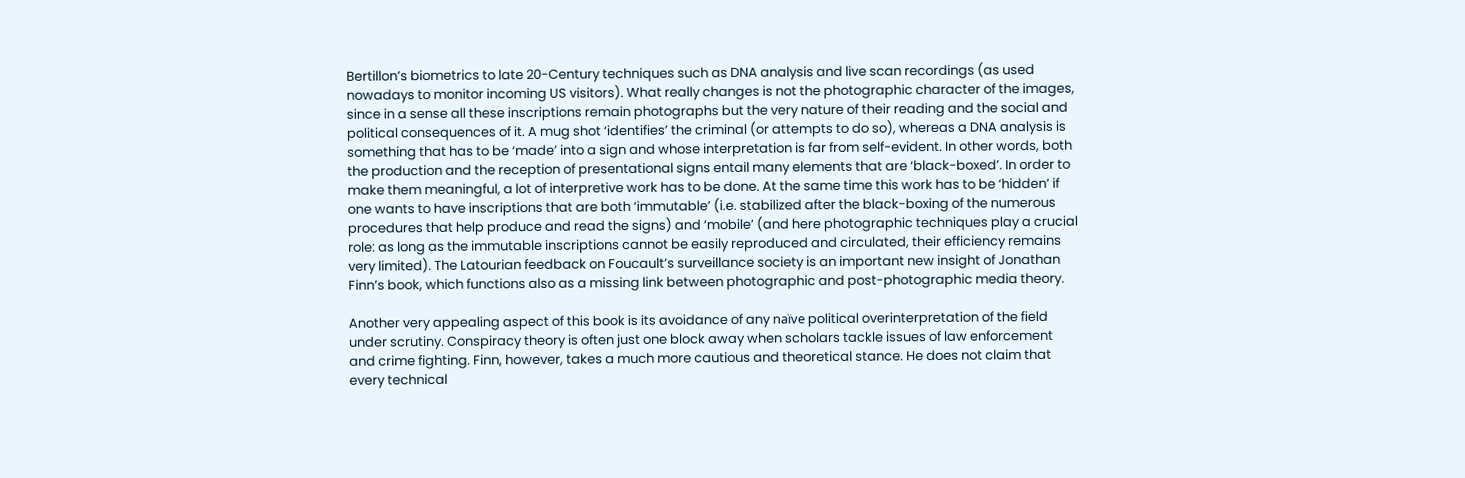Bertillon’s biometrics to late 20-Century techniques such as DNA analysis and live scan recordings (as used nowadays to monitor incoming US visitors). What really changes is not the photographic character of the images, since in a sense all these inscriptions remain photographs but the very nature of their reading and the social and political consequences of it. A mug shot ‘identifies’ the criminal (or attempts to do so), whereas a DNA analysis is something that has to be ‘made’ into a sign and whose interpretation is far from self-evident. In other words, both the production and the reception of presentational signs entail many elements that are ‘black-boxed’. In order to make them meaningful, a lot of interpretive work has to be done. At the same time this work has to be ‘hidden’ if one wants to have inscriptions that are both ‘immutable’ (i.e. stabilized after the black-boxing of the numerous procedures that help produce and read the signs) and ‘mobile’ (and here photographic techniques play a crucial role: as long as the immutable inscriptions cannot be easily reproduced and circulated, their efficiency remains very limited). The Latourian feedback on Foucault’s surveillance society is an important new insight of Jonathan Finn’s book, which functions also as a missing link between photographic and post-photographic media theory.

Another very appealing aspect of this book is its avoidance of any naïve political overinterpretation of the field under scrutiny. Conspiracy theory is often just one block away when scholars tackle issues of law enforcement and crime fighting. Finn, however, takes a much more cautious and theoretical stance. He does not claim that every technical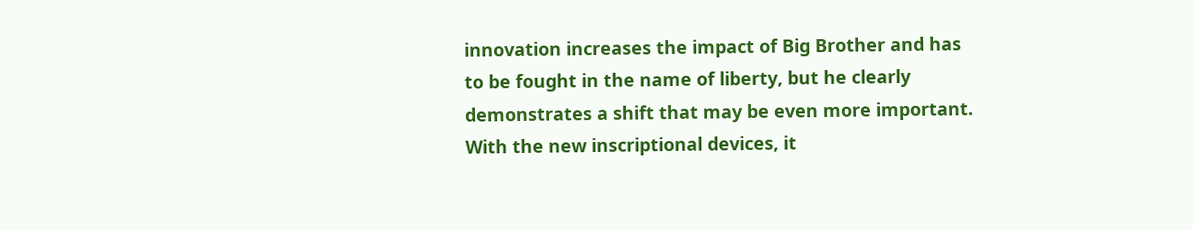innovation increases the impact of Big Brother and has to be fought in the name of liberty, but he clearly demonstrates a shift that may be even more important. With the new inscriptional devices, it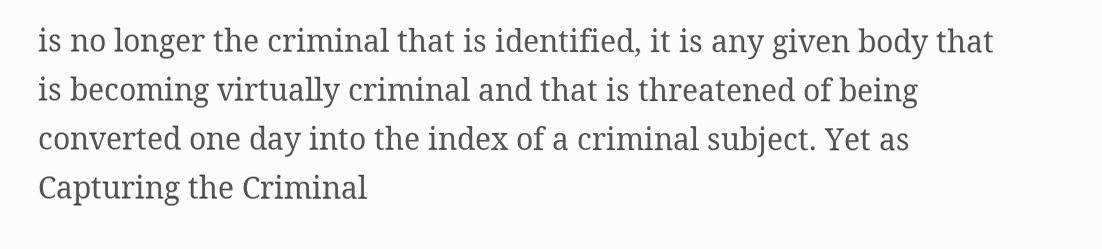is no longer the criminal that is identified, it is any given body that is becoming virtually criminal and that is threatened of being converted one day into the index of a criminal subject. Yet as Capturing the Criminal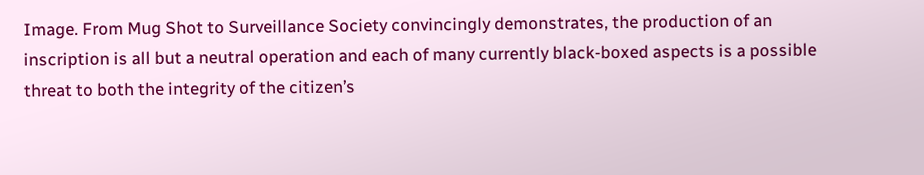Image. From Mug Shot to Surveillance Society convincingly demonstrates, the production of an inscription is all but a neutral operation and each of many currently black-boxed aspects is a possible threat to both the integrity of the citizen’s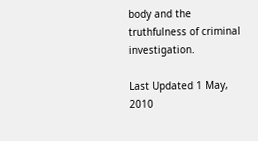body and the truthfulness of criminal investigation.

Last Updated 1 May, 2010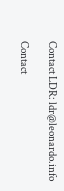Contact LDR: ldr@leonardo.info

Contact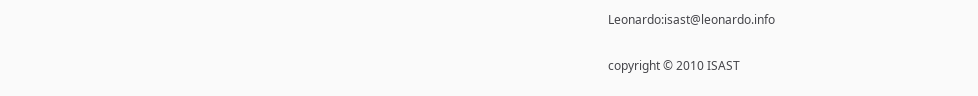Leonardo:isast@leonardo.info

copyright © 2010 ISAST